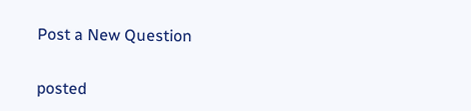Post a New Question


posted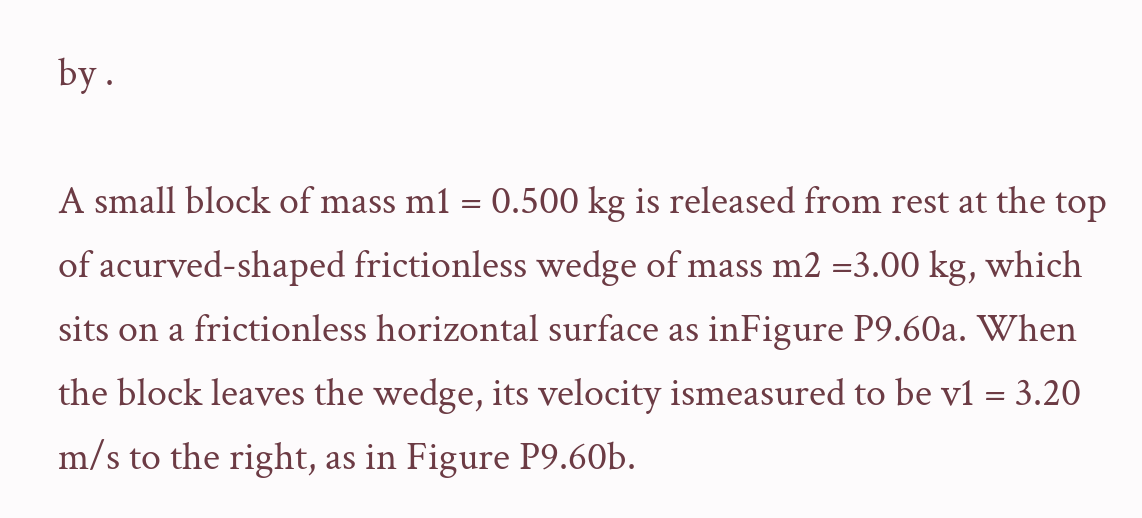by .

A small block of mass m1 = 0.500 kg is released from rest at the top of acurved-shaped frictionless wedge of mass m2 =3.00 kg, which sits on a frictionless horizontal surface as inFigure P9.60a. When the block leaves the wedge, its velocity ismeasured to be v1 = 3.20 m/s to the right, as in Figure P9.60b.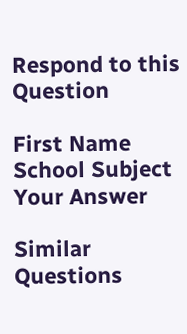Respond to this Question

First Name
School Subject
Your Answer

Similar Questions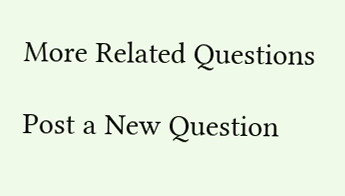More Related Questions

Post a New Question